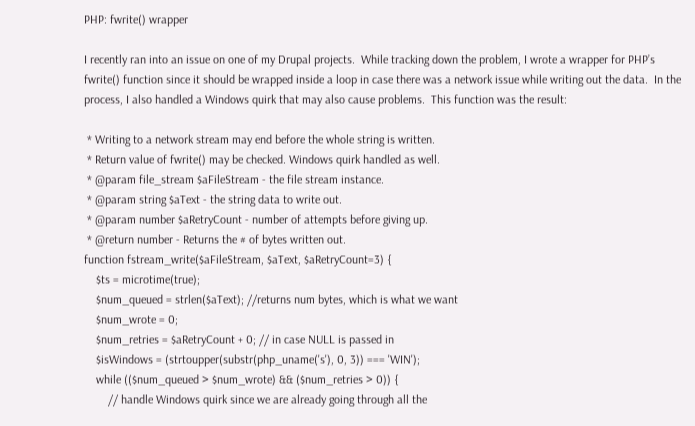PHP: fwrite() wrapper

I recently ran into an issue on one of my Drupal projects.  While tracking down the problem, I wrote a wrapper for PHP’s fwrite() function since it should be wrapped inside a loop in case there was a network issue while writing out the data.  In the process, I also handled a Windows quirk that may also cause problems.  This function was the result:

 * Writing to a network stream may end before the whole string is written.
 * Return value of fwrite() may be checked. Windows quirk handled as well.
 * @param file_stream $aFileStream - the file stream instance.
 * @param string $aText - the string data to write out.
 * @param number $aRetryCount - number of attempts before giving up.
 * @return number - Returns the # of bytes written out.
function fstream_write($aFileStream, $aText, $aRetryCount=3) {
    $ts = microtime(true);
    $num_queued = strlen($aText); //returns num bytes, which is what we want
    $num_wrote = 0;
    $num_retries = $aRetryCount + 0; // in case NULL is passed in
    $isWindows = (strtoupper(substr(php_uname('s'), 0, 3)) === 'WIN');
    while (($num_queued > $num_wrote) && ($num_retries > 0)) {
        // handle Windows quirk since we are already going through all the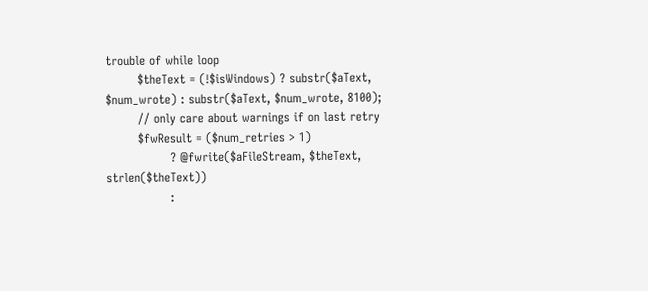trouble of while loop
        $theText = (!$isWindows) ? substr($aText, $num_wrote) : substr($aText, $num_wrote, 8100);
        // only care about warnings if on last retry
        $fwResult = ($num_retries > 1)
                ? @fwrite($aFileStream, $theText, strlen($theText))
                :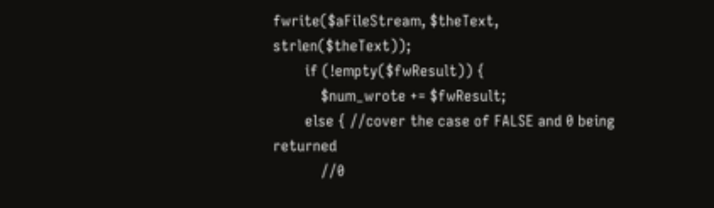fwrite($aFileStream, $theText, strlen($theText));
        if (!empty($fwResult)) {
            $num_wrote += $fwResult;
        else { //cover the case of FALSE and 0 being returned
            //0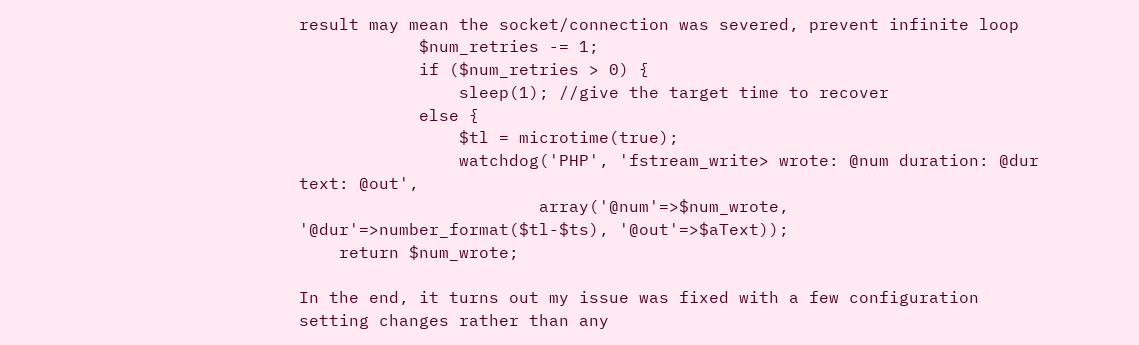result may mean the socket/connection was severed, prevent infinite loop
            $num_retries -= 1;
            if ($num_retries > 0) {
                sleep(1); //give the target time to recover
            else {
                $tl = microtime(true);
                watchdog('PHP', 'fstream_write> wrote: @num duration: @dur text: @out',
                        array('@num'=>$num_wrote, '@dur'=>number_format($tl-$ts), '@out'=>$aText));
    return $num_wrote;

In the end, it turns out my issue was fixed with a few configuration setting changes rather than any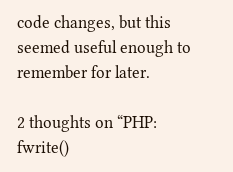code changes, but this seemed useful enough to remember for later.

2 thoughts on “PHP: fwrite()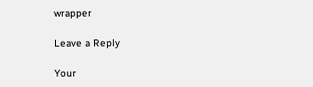wrapper

Leave a Reply

Your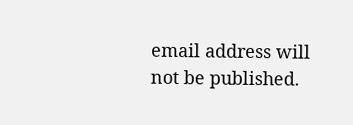email address will not be published.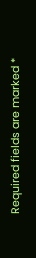Required fields are marked *